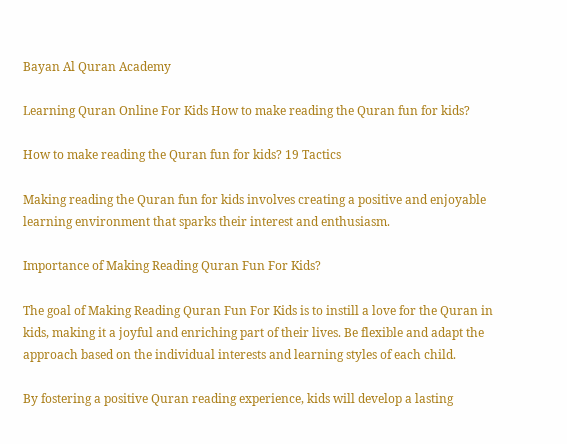Bayan Al Quran Academy

Learning Quran Online For Kids How to make reading the Quran fun for kids?

How to make reading the Quran fun for kids? 19 Tactics

Making reading the Quran fun for kids involves creating a positive and enjoyable learning environment that sparks their interest and enthusiasm.

Importance of Making Reading Quran Fun For Kids?

The goal of Making Reading Quran Fun For Kids is to instill a love for the Quran in kids, making it a joyful and enriching part of their lives. Be flexible and adapt the approach based on the individual interests and learning styles of each child.

By fostering a positive Quran reading experience, kids will develop a lasting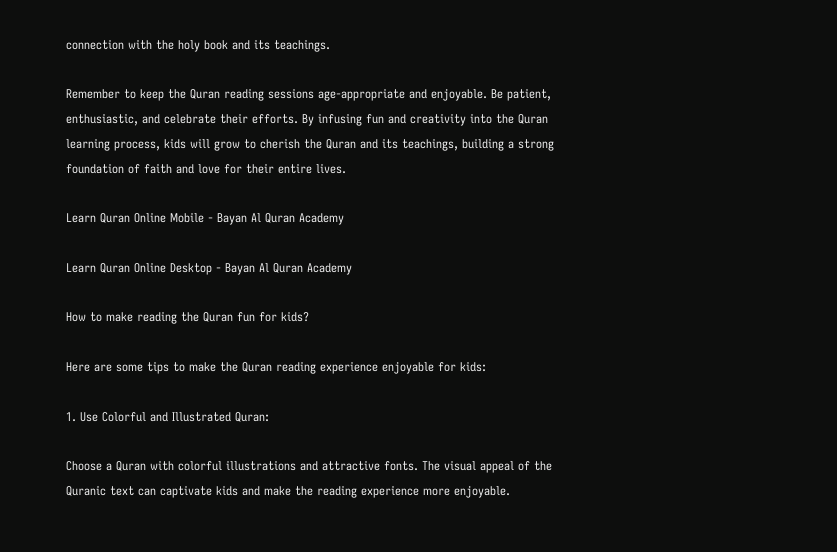connection with the holy book and its teachings.

Remember to keep the Quran reading sessions age-appropriate and enjoyable. Be patient, enthusiastic, and celebrate their efforts. By infusing fun and creativity into the Quran learning process, kids will grow to cherish the Quran and its teachings, building a strong foundation of faith and love for their entire lives.

Learn Quran Online Mobile - Bayan Al Quran Academy

Learn Quran Online Desktop - Bayan Al Quran Academy

How to make reading the Quran fun for kids?

Here are some tips to make the Quran reading experience enjoyable for kids:

1. Use Colorful and Illustrated Quran:

Choose a Quran with colorful illustrations and attractive fonts. The visual appeal of the Quranic text can captivate kids and make the reading experience more enjoyable.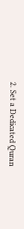2. Set a Dedicated Quran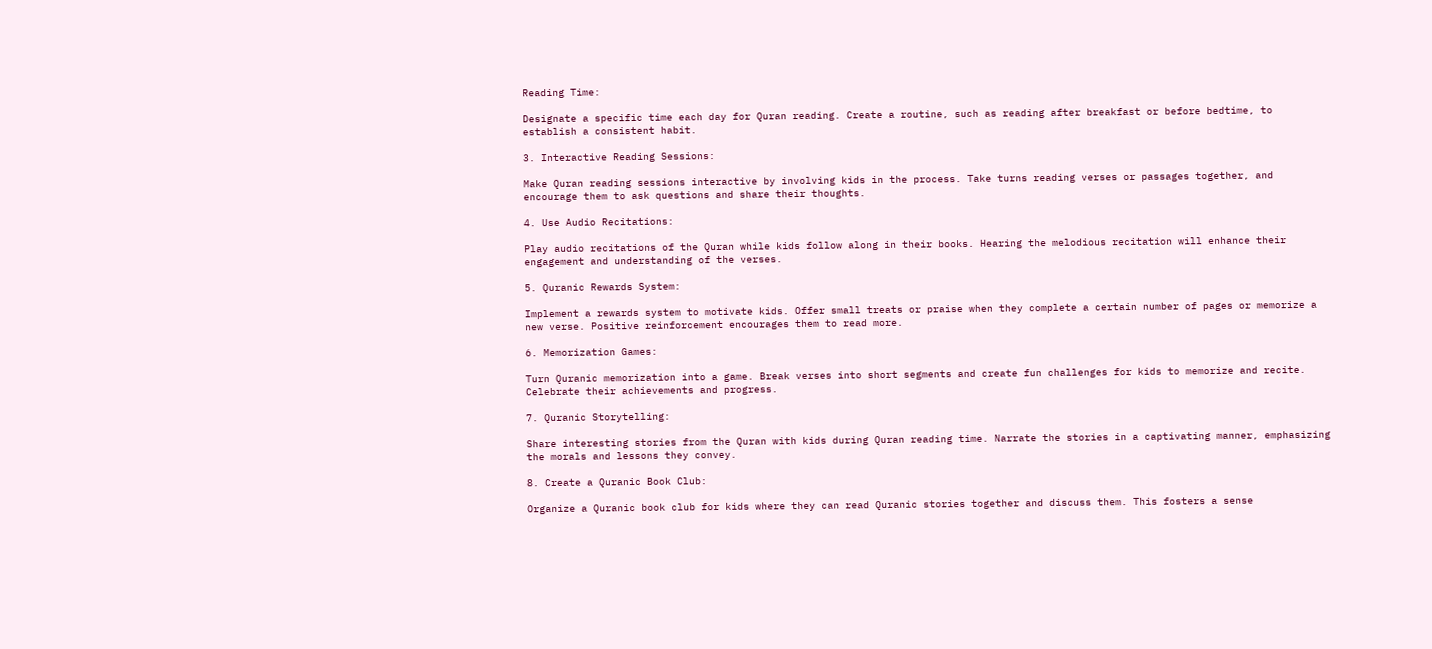Reading Time:

Designate a specific time each day for Quran reading. Create a routine, such as reading after breakfast or before bedtime, to establish a consistent habit.

3. Interactive Reading Sessions:

Make Quran reading sessions interactive by involving kids in the process. Take turns reading verses or passages together, and encourage them to ask questions and share their thoughts.

4. Use Audio Recitations:

Play audio recitations of the Quran while kids follow along in their books. Hearing the melodious recitation will enhance their engagement and understanding of the verses.

5. Quranic Rewards System:

Implement a rewards system to motivate kids. Offer small treats or praise when they complete a certain number of pages or memorize a new verse. Positive reinforcement encourages them to read more.

6. Memorization Games:

Turn Quranic memorization into a game. Break verses into short segments and create fun challenges for kids to memorize and recite. Celebrate their achievements and progress.

7. Quranic Storytelling:

Share interesting stories from the Quran with kids during Quran reading time. Narrate the stories in a captivating manner, emphasizing the morals and lessons they convey.

8. Create a Quranic Book Club:

Organize a Quranic book club for kids where they can read Quranic stories together and discuss them. This fosters a sense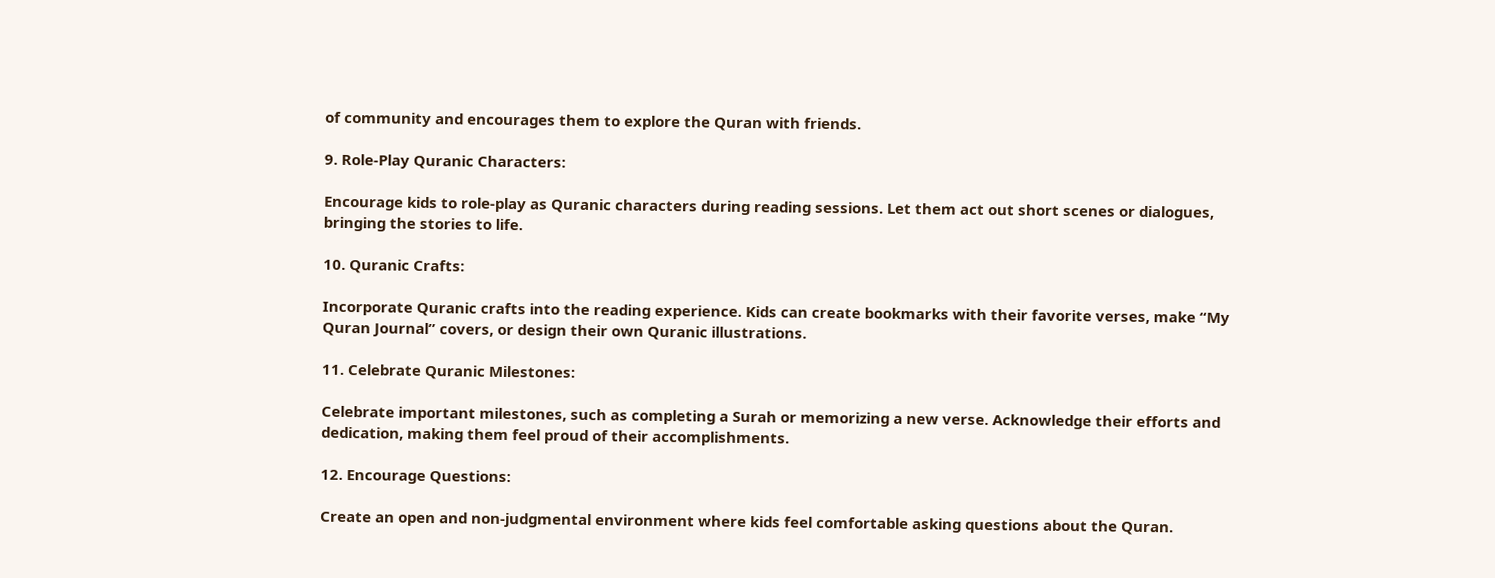of community and encourages them to explore the Quran with friends.

9. Role-Play Quranic Characters:

Encourage kids to role-play as Quranic characters during reading sessions. Let them act out short scenes or dialogues, bringing the stories to life.

10. Quranic Crafts:

Incorporate Quranic crafts into the reading experience. Kids can create bookmarks with their favorite verses, make “My Quran Journal” covers, or design their own Quranic illustrations.

11. Celebrate Quranic Milestones:

Celebrate important milestones, such as completing a Surah or memorizing a new verse. Acknowledge their efforts and dedication, making them feel proud of their accomplishments.

12. Encourage Questions:

Create an open and non-judgmental environment where kids feel comfortable asking questions about the Quran.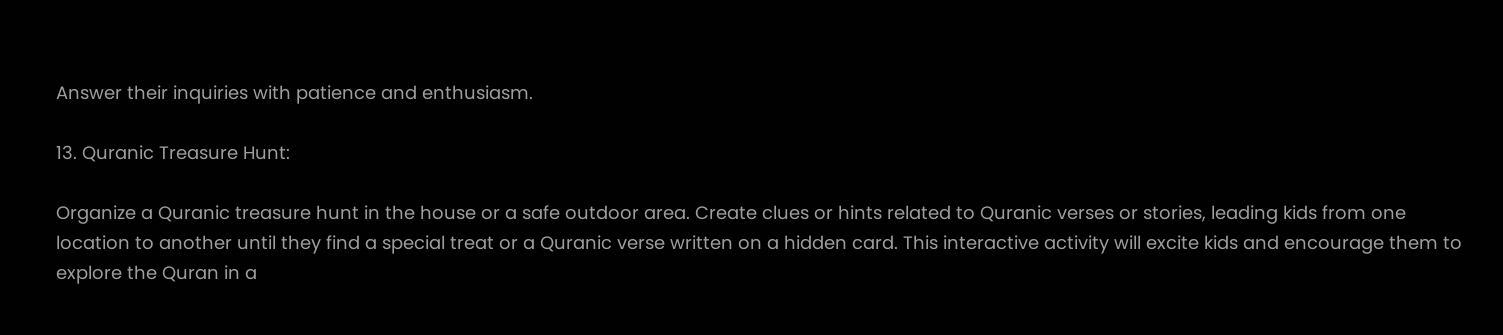Answer their inquiries with patience and enthusiasm.

13. Quranic Treasure Hunt:

Organize a Quranic treasure hunt in the house or a safe outdoor area. Create clues or hints related to Quranic verses or stories, leading kids from one location to another until they find a special treat or a Quranic verse written on a hidden card. This interactive activity will excite kids and encourage them to explore the Quran in a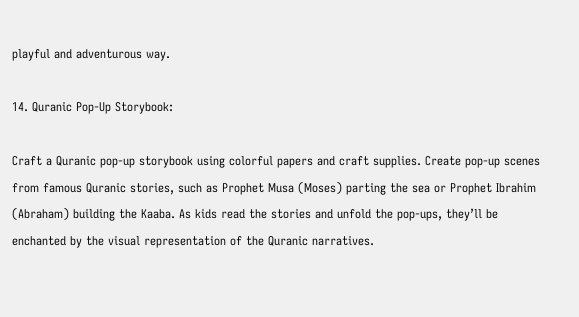playful and adventurous way.

14. Quranic Pop-Up Storybook:

Craft a Quranic pop-up storybook using colorful papers and craft supplies. Create pop-up scenes from famous Quranic stories, such as Prophet Musa (Moses) parting the sea or Prophet Ibrahim (Abraham) building the Kaaba. As kids read the stories and unfold the pop-ups, they’ll be enchanted by the visual representation of the Quranic narratives.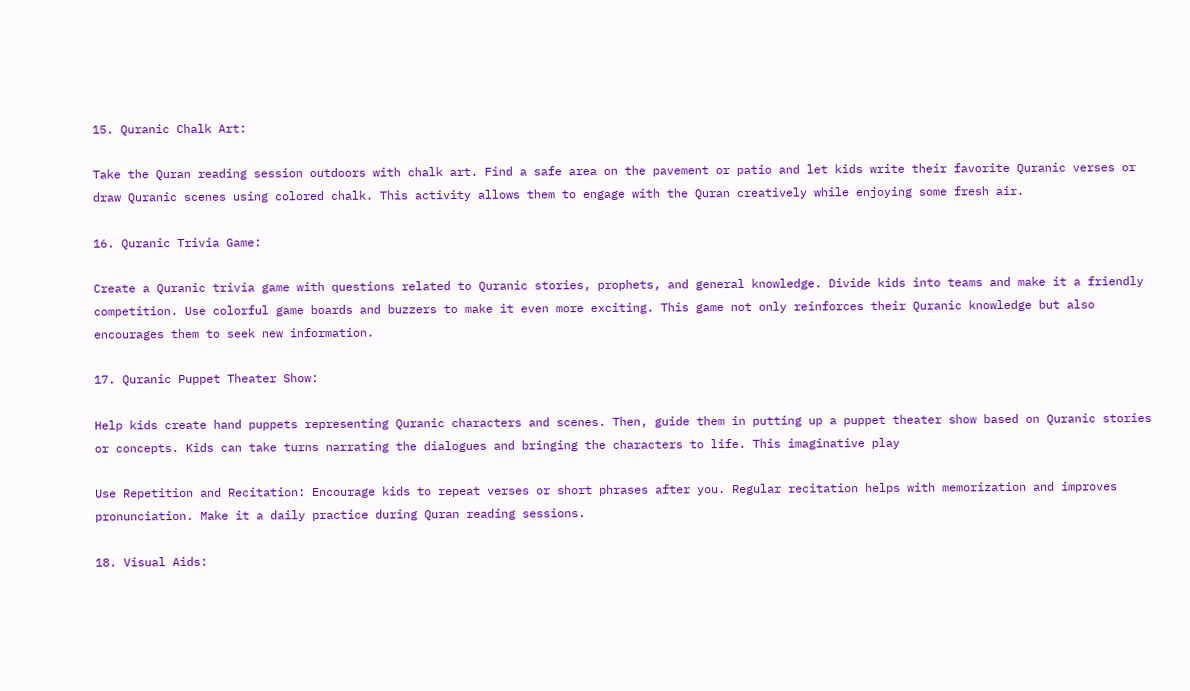15. Quranic Chalk Art:

Take the Quran reading session outdoors with chalk art. Find a safe area on the pavement or patio and let kids write their favorite Quranic verses or draw Quranic scenes using colored chalk. This activity allows them to engage with the Quran creatively while enjoying some fresh air.

16. Quranic Trivia Game:

Create a Quranic trivia game with questions related to Quranic stories, prophets, and general knowledge. Divide kids into teams and make it a friendly competition. Use colorful game boards and buzzers to make it even more exciting. This game not only reinforces their Quranic knowledge but also encourages them to seek new information.

17. Quranic Puppet Theater Show:

Help kids create hand puppets representing Quranic characters and scenes. Then, guide them in putting up a puppet theater show based on Quranic stories or concepts. Kids can take turns narrating the dialogues and bringing the characters to life. This imaginative play

Use Repetition and Recitation: Encourage kids to repeat verses or short phrases after you. Regular recitation helps with memorization and improves pronunciation. Make it a daily practice during Quran reading sessions.

18. Visual Aids: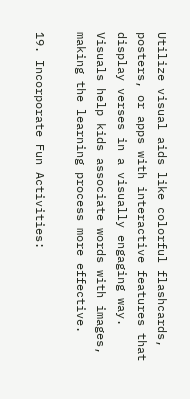Utilize visual aids like colorful flashcards, posters, or apps with interactive features that display verses in a visually engaging way. Visuals help kids associate words with images, making the learning process more effective.

19. Incorporate Fun Activities: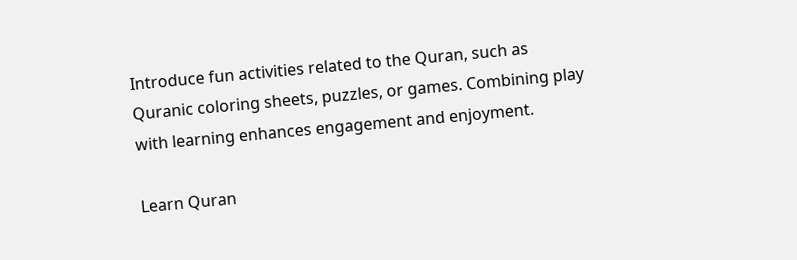Introduce fun activities related to the Quran, such as Quranic coloring sheets, puzzles, or games. Combining play with learning enhances engagement and enjoyment.

Learn Quran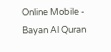Online Mobile - Bayan Al Quran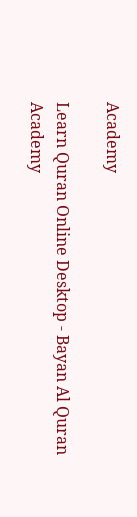Academy

Learn Quran Online Desktop - Bayan Al Quran Academy